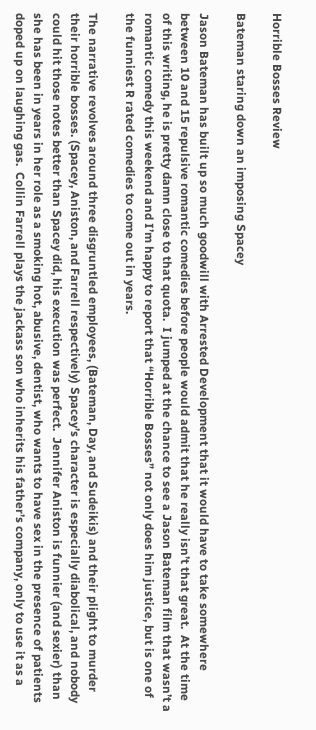Horrible Bosses Review

Bateman staring down an imposing Spacey

Jason Bateman has built up so much goodwill with Arrested Development that it would have to take somewhere between 10 and 15 repulsive romantic comedies before people would admit that he really isn’t that great.  At the time of this writing, he is pretty damn close to that quota.  I jumped at the chance to see a Jason Bateman film that wasn’t a romantic comedy this weekend and I’m happy to report that “Horrible Bosses” not only does him justice, but is one of the funniest R rated comedies to come out in years.

The narrative revolves around three disgruntled employees, (Bateman, Day, and Sudeikis) and their plight to murder their horrible bosses. (Spacey, Aniston, and Farrell respectively) Spacey’s character is especially diabolical, and nobody could hit those notes better than Spacey did, his execution was perfect.  Jennifer Aniston is funnier (and sexier) than she has been in years in her role as a smoking hot, abusive, dentist, who wants to have sex in the presence of patients doped up on laughing gas.  Collin Farrell plays the jackass son who inherits his father’s company, only to use it as a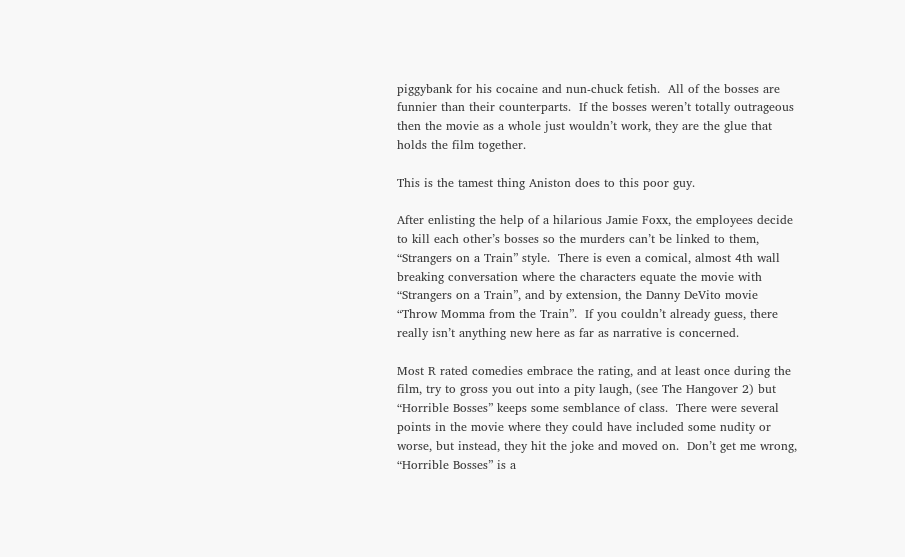piggybank for his cocaine and nun-chuck fetish.  All of the bosses are funnier than their counterparts.  If the bosses weren’t totally outrageous then the movie as a whole just wouldn’t work, they are the glue that holds the film together.

This is the tamest thing Aniston does to this poor guy.

After enlisting the help of a hilarious Jamie Foxx, the employees decide to kill each other’s bosses so the murders can’t be linked to them, “Strangers on a Train” style.  There is even a comical, almost 4th wall breaking conversation where the characters equate the movie with “Strangers on a Train”, and by extension, the Danny DeVito movie “Throw Momma from the Train”.  If you couldn’t already guess, there really isn’t anything new here as far as narrative is concerned.

Most R rated comedies embrace the rating, and at least once during the film, try to gross you out into a pity laugh, (see The Hangover 2) but “Horrible Bosses” keeps some semblance of class.  There were several points in the movie where they could have included some nudity or worse, but instead, they hit the joke and moved on.  Don’t get me wrong, “Horrible Bosses” is a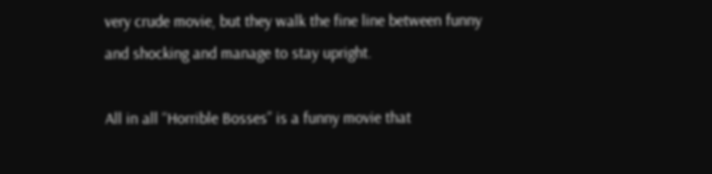very crude movie, but they walk the fine line between funny and shocking and manage to stay upright.

All in all “Horrible Bosses” is a funny movie that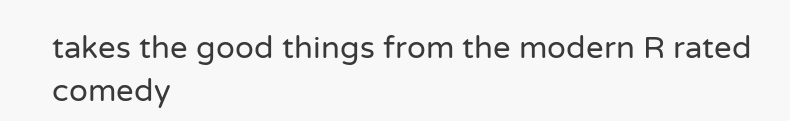takes the good things from the modern R rated comedy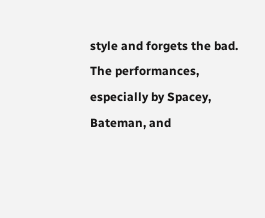style and forgets the bad.  The performances, especially by Spacey, Bateman, and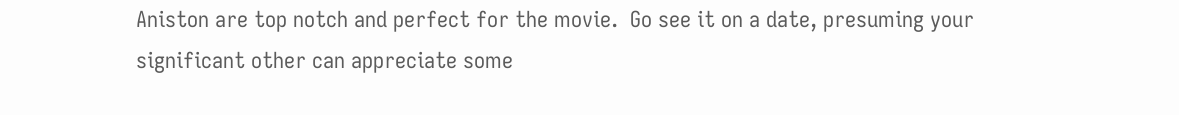Aniston are top notch and perfect for the movie.  Go see it on a date, presuming your significant other can appreciate some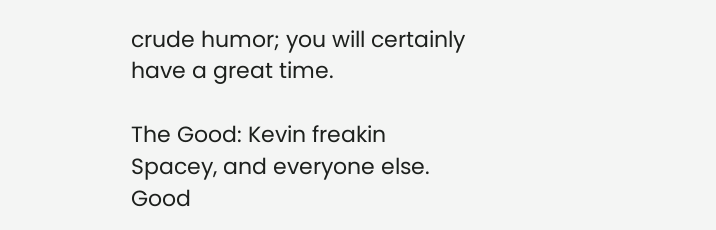crude humor; you will certainly have a great time.

The Good: Kevin freakin Spacey, and everyone else.  Good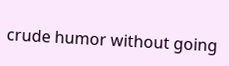crude humor without going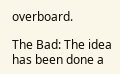overboard.

The Bad: The idea has been done a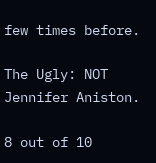few times before.

The Ugly: NOT Jennifer Aniston.

8 out of 10